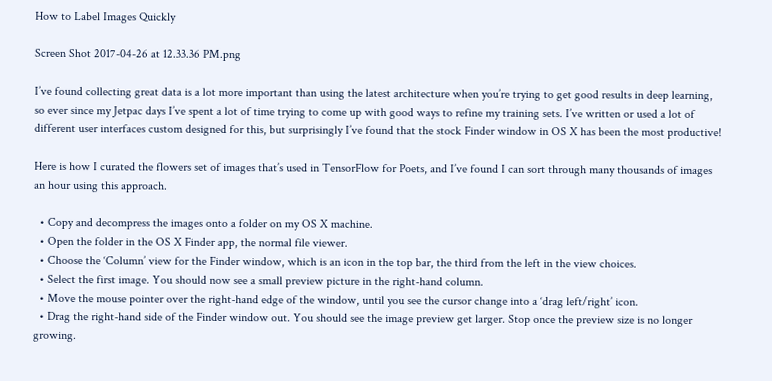How to Label Images Quickly

Screen Shot 2017-04-26 at 12.33.36 PM.png

I’ve found collecting great data is a lot more important than using the latest architecture when you’re trying to get good results in deep learning, so ever since my Jetpac days I’ve spent a lot of time trying to come up with good ways to refine my training sets. I’ve written or used a lot of different user interfaces custom designed for this, but surprisingly I’ve found that the stock Finder window in OS X has been the most productive!

Here is how I curated the flowers set of images that’s used in TensorFlow for Poets, and I’ve found I can sort through many thousands of images an hour using this approach.

  • Copy and decompress the images onto a folder on my OS X machine.
  • Open the folder in the OS X Finder app, the normal file viewer.
  • Choose the ‘Column’ view for the Finder window, which is an icon in the top bar, the third from the left in the view choices.
  • Select the first image. You should now see a small preview picture in the right-hand column.
  • Move the mouse pointer over the right-hand edge of the window, until you see the cursor change into a ‘drag left/right’ icon.
  • Drag the right-hand side of the Finder window out. You should see the image preview get larger. Stop once the preview size is no longer growing.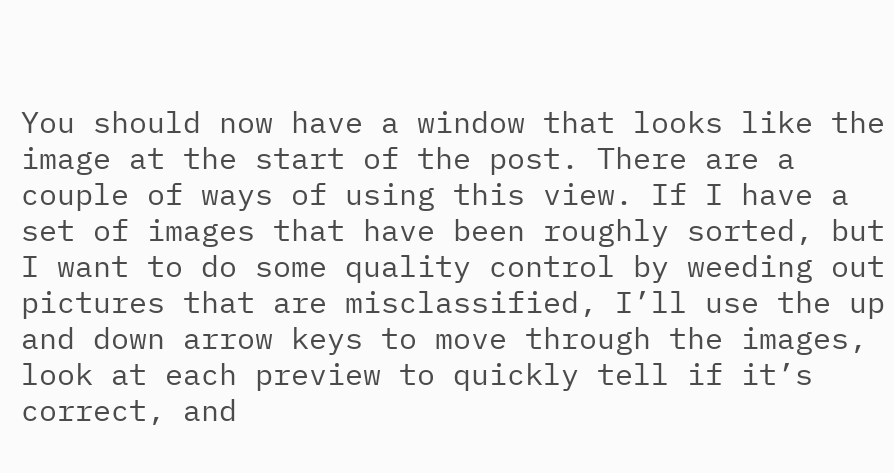You should now have a window that looks like the image at the start of the post. There are a couple of ways of using this view. If I have a set of images that have been roughly sorted, but I want to do some quality control by weeding out pictures that are misclassified, I’ll use the up and down arrow keys to move through the images, look at each preview to quickly tell if it’s correct, and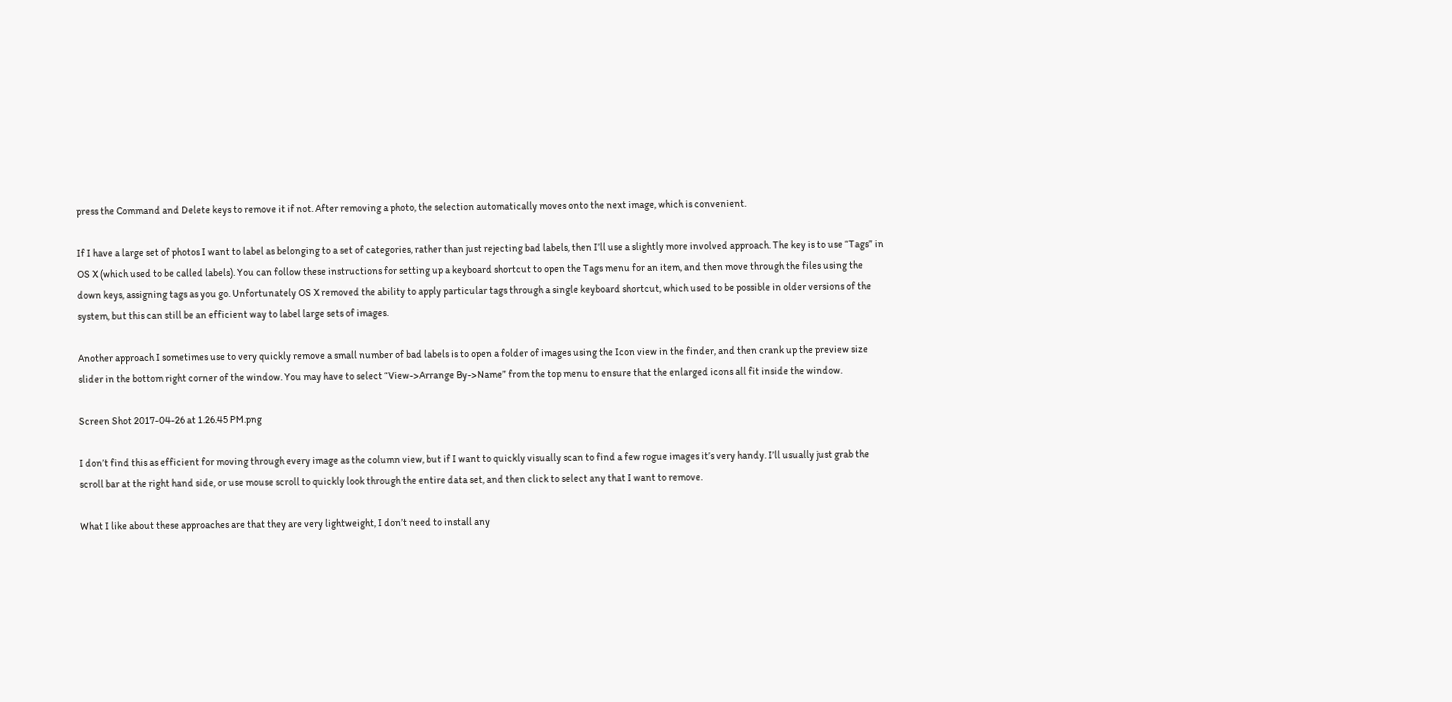press the Command and Delete keys to remove it if not. After removing a photo, the selection automatically moves onto the next image, which is convenient.

If I have a large set of photos I want to label as belonging to a set of categories, rather than just rejecting bad labels, then I’ll use a slightly more involved approach. The key is to use “Tags” in OS X (which used to be called labels). You can follow these instructions for setting up a keyboard shortcut to open the Tags menu for an item, and then move through the files using the down keys, assigning tags as you go. Unfortunately OS X removed the ability to apply particular tags through a single keyboard shortcut, which used to be possible in older versions of the system, but this can still be an efficient way to label large sets of images.

Another approach I sometimes use to very quickly remove a small number of bad labels is to open a folder of images using the Icon view in the finder, and then crank up the preview size slider in the bottom right corner of the window. You may have to select “View->Arrange By->Name” from the top menu to ensure that the enlarged icons all fit inside the window.

Screen Shot 2017-04-26 at 1.26.45 PM.png

I don’t find this as efficient for moving through every image as the column view, but if I want to quickly visually scan to find a few rogue images it’s very handy. I’ll usually just grab the scroll bar at the right hand side, or use mouse scroll to quickly look through the entire data set, and then click to select any that I want to remove.

What I like about these approaches are that they are very lightweight, I don’t need to install any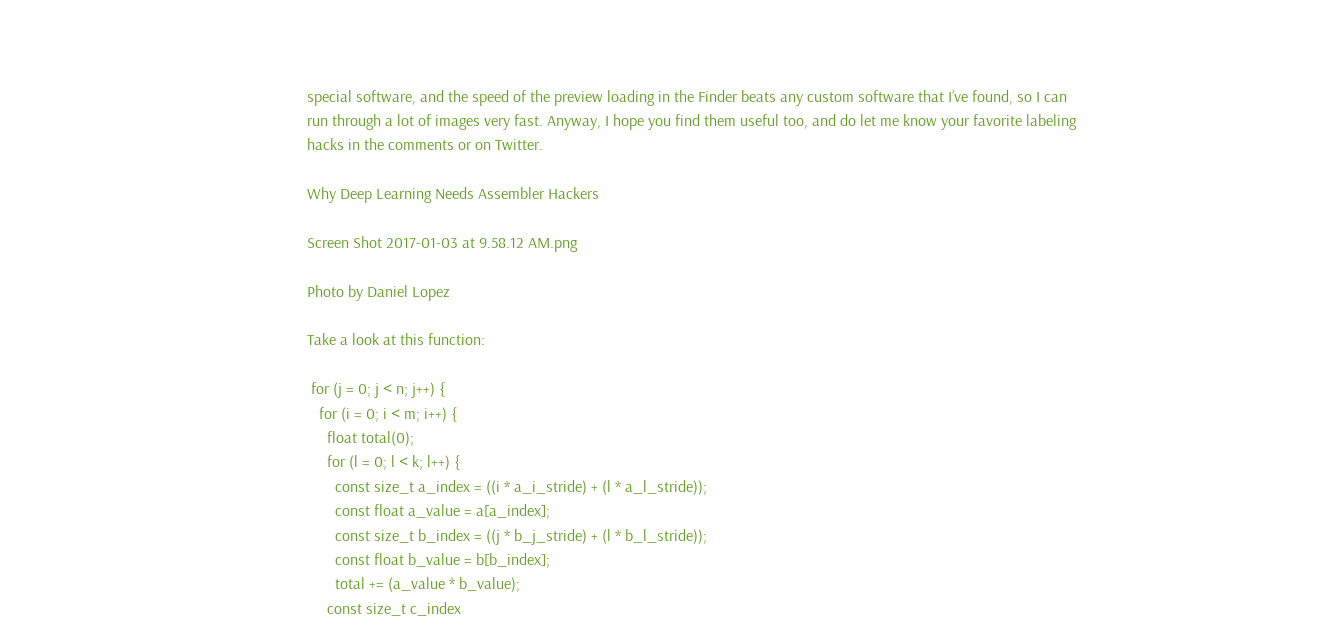special software, and the speed of the preview loading in the Finder beats any custom software that I’ve found, so I can run through a lot of images very fast. Anyway, I hope you find them useful too, and do let me know your favorite labeling hacks in the comments or on Twitter.

Why Deep Learning Needs Assembler Hackers

Screen Shot 2017-01-03 at 9.58.12 AM.png

Photo by Daniel Lopez

Take a look at this function:

 for (j = 0; j < n; j++) {
   for (i = 0; i < m; i++) {
     float total(0);
     for (l = 0; l < k; l++) {
       const size_t a_index = ((i * a_i_stride) + (l * a_l_stride));
       const float a_value = a[a_index];
       const size_t b_index = ((j * b_j_stride) + (l * b_l_stride));
       const float b_value = b[b_index];
       total += (a_value * b_value);
     const size_t c_index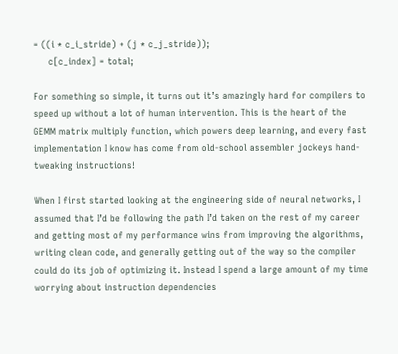= ((i * c_i_stride) + (j * c_j_stride));
     c[c_index] = total;

For something so simple, it turns out it’s amazingly hard for compilers to speed up without a lot of human intervention. This is the heart of the GEMM matrix multiply function, which powers deep learning, and every fast implementation I know has come from old-school assembler jockeys hand-tweaking instructions!

When I first started looking at the engineering side of neural networks, I assumed that I’d be following the path I’d taken on the rest of my career and getting most of my performance wins from improving the algorithms, writing clean code, and generally getting out of the way so the compiler could do its job of optimizing it. Instead I spend a large amount of my time worrying about instruction dependencies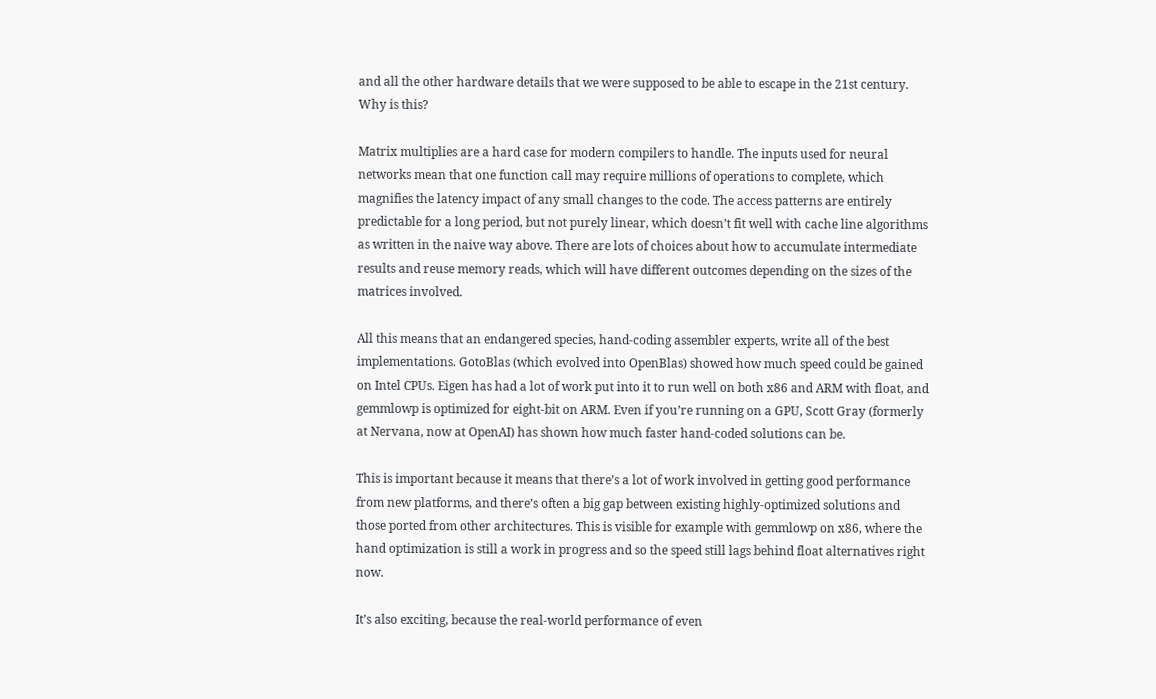and all the other hardware details that we were supposed to be able to escape in the 21st century. Why is this?

Matrix multiplies are a hard case for modern compilers to handle. The inputs used for neural networks mean that one function call may require millions of operations to complete, which magnifies the latency impact of any small changes to the code. The access patterns are entirely predictable for a long period, but not purely linear, which doesn’t fit well with cache line algorithms as written in the naive way above. There are lots of choices about how to accumulate intermediate results and reuse memory reads, which will have different outcomes depending on the sizes of the matrices involved.

All this means that an endangered species, hand-coding assembler experts, write all of the best implementations. GotoBlas (which evolved into OpenBlas) showed how much speed could be gained on Intel CPUs. Eigen has had a lot of work put into it to run well on both x86 and ARM with float, and gemmlowp is optimized for eight-bit on ARM. Even if you’re running on a GPU, Scott Gray (formerly at Nervana, now at OpenAI) has shown how much faster hand-coded solutions can be.

This is important because it means that there’s a lot of work involved in getting good performance from new platforms, and there’s often a big gap between existing highly-optimized solutions and those ported from other architectures. This is visible for example with gemmlowp on x86, where the hand optimization is still a work in progress and so the speed still lags behind float alternatives right now.

It’s also exciting, because the real-world performance of even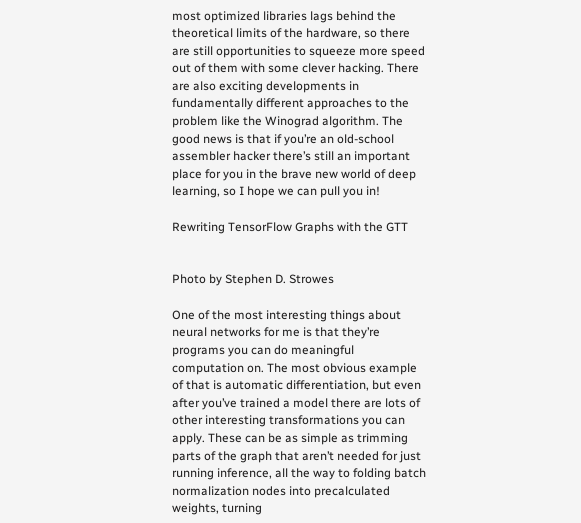most optimized libraries lags behind the theoretical limits of the hardware, so there are still opportunities to squeeze more speed out of them with some clever hacking. There are also exciting developments in fundamentally different approaches to the problem like the Winograd algorithm. The good news is that if you’re an old-school assembler hacker there’s still an important place for you in the brave new world of deep learning, so I hope we can pull you in!

Rewriting TensorFlow Graphs with the GTT


Photo by Stephen D. Strowes

One of the most interesting things about neural networks for me is that they’re programs you can do meaningful computation on. The most obvious example of that is automatic differentiation, but even after you’ve trained a model there are lots of other interesting transformations you can apply. These can be as simple as trimming parts of the graph that aren’t needed for just running inference, all the way to folding batch normalization nodes into precalculated weights, turning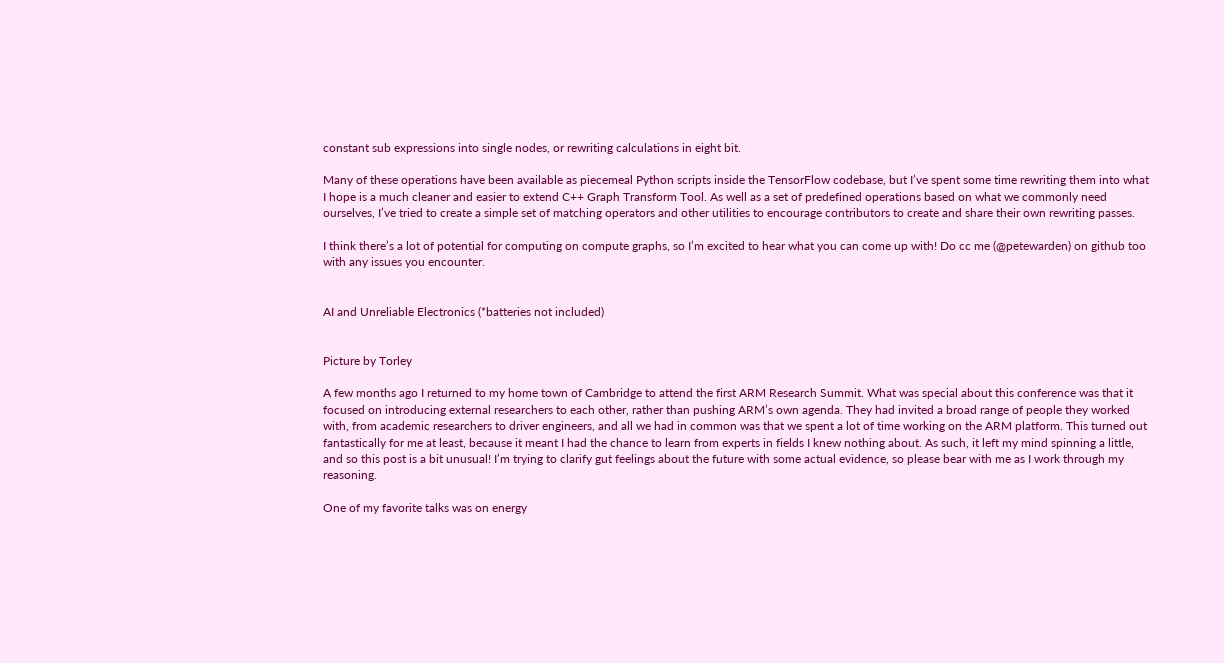constant sub expressions into single nodes, or rewriting calculations in eight bit.

Many of these operations have been available as piecemeal Python scripts inside the TensorFlow codebase, but I’ve spent some time rewriting them into what I hope is a much cleaner and easier to extend C++ Graph Transform Tool. As well as a set of predefined operations based on what we commonly need ourselves, I’ve tried to create a simple set of matching operators and other utilities to encourage contributors to create and share their own rewriting passes.

I think there’s a lot of potential for computing on compute graphs, so I’m excited to hear what you can come up with! Do cc me (@petewarden) on github too with any issues you encounter.


AI and Unreliable Electronics (*batteries not included)


Picture by Torley

A few months ago I returned to my home town of Cambridge to attend the first ARM Research Summit. What was special about this conference was that it focused on introducing external researchers to each other, rather than pushing ARM’s own agenda. They had invited a broad range of people they worked with, from academic researchers to driver engineers, and all we had in common was that we spent a lot of time working on the ARM platform. This turned out fantastically for me at least, because it meant I had the chance to learn from experts in fields I knew nothing about. As such, it left my mind spinning a little, and so this post is a bit unusual! I’m trying to clarify gut feelings about the future with some actual evidence, so please bear with me as I work through my reasoning.

One of my favorite talks was on energy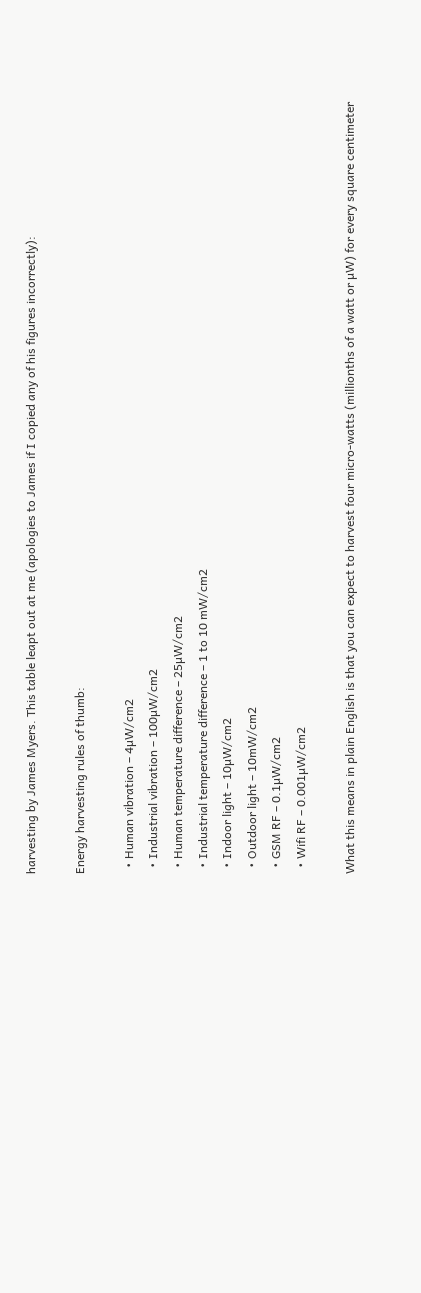harvesting by James Myers. This table leapt out at me (apologies to James if I copied any of his figures incorrectly):

Energy harvesting rules of thumb:

  • Human vibration – 4µW/cm2
  • Industrial vibration – 100µW/cm2
  • Human temperature difference – 25µW/cm2
  • Industrial temperature difference – 1 to 10 mW/cm2
  • Indoor light – 10µW/cm2
  • Outdoor light – 10mW/cm2
  • GSM RF – 0.1µW/cm2
  • Wifi RF – 0.001µW/cm2

What this means in plain English is that you can expect to harvest four micro-watts (millionths of a watt or µW) for every square centimeter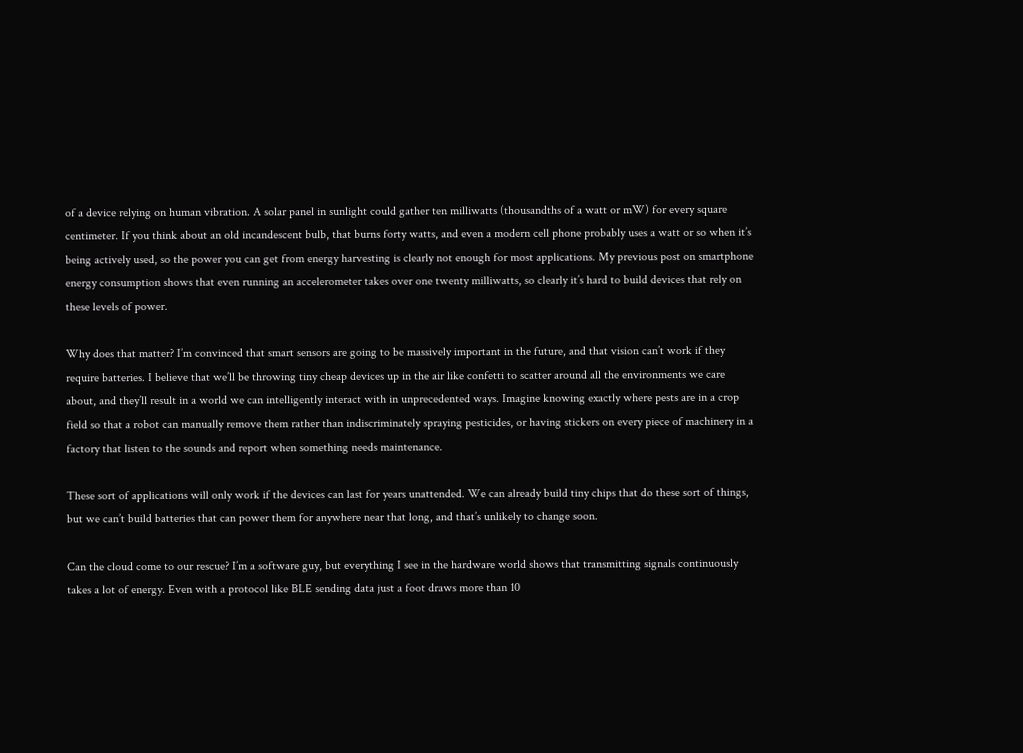of a device relying on human vibration. A solar panel in sunlight could gather ten milliwatts (thousandths of a watt or mW) for every square centimeter. If you think about an old incandescent bulb, that burns forty watts, and even a modern cell phone probably uses a watt or so when it’s being actively used, so the power you can get from energy harvesting is clearly not enough for most applications. My previous post on smartphone energy consumption shows that even running an accelerometer takes over one twenty milliwatts, so clearly it’s hard to build devices that rely on these levels of power.

Why does that matter? I’m convinced that smart sensors are going to be massively important in the future, and that vision can’t work if they require batteries. I believe that we’ll be throwing tiny cheap devices up in the air like confetti to scatter around all the environments we care about, and they’ll result in a world we can intelligently interact with in unprecedented ways. Imagine knowing exactly where pests are in a crop field so that a robot can manually remove them rather than indiscriminately spraying pesticides, or having stickers on every piece of machinery in a factory that listen to the sounds and report when something needs maintenance.

These sort of applications will only work if the devices can last for years unattended. We can already build tiny chips that do these sort of things, but we can’t build batteries that can power them for anywhere near that long, and that’s unlikely to change soon.

Can the cloud come to our rescue? I’m a software guy, but everything I see in the hardware world shows that transmitting signals continuously takes a lot of energy. Even with a protocol like BLE sending data just a foot draws more than 10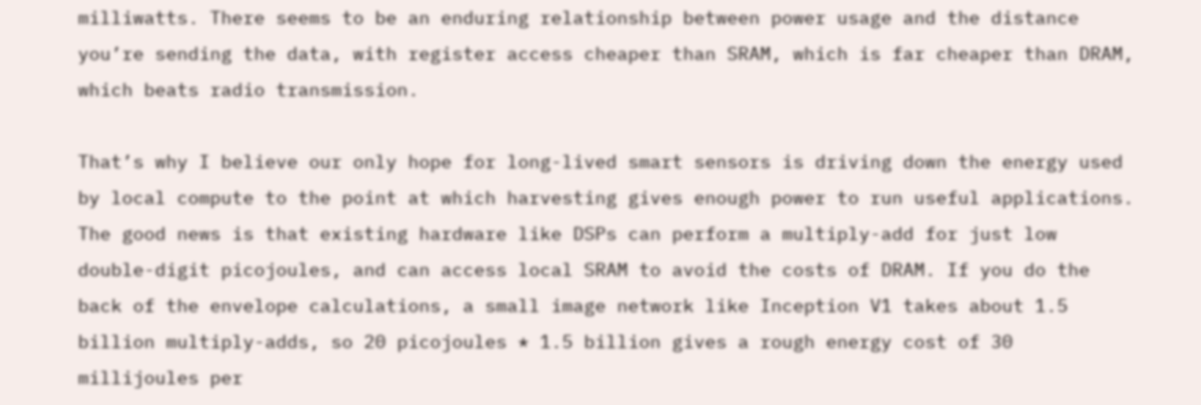milliwatts. There seems to be an enduring relationship between power usage and the distance you’re sending the data, with register access cheaper than SRAM, which is far cheaper than DRAM, which beats radio transmission.

That’s why I believe our only hope for long-lived smart sensors is driving down the energy used by local compute to the point at which harvesting gives enough power to run useful applications. The good news is that existing hardware like DSPs can perform a multiply-add for just low double-digit picojoules, and can access local SRAM to avoid the costs of DRAM. If you do the back of the envelope calculations, a small image network like Inception V1 takes about 1.5 billion multiply-adds, so 20 picojoules * 1.5 billion gives a rough energy cost of 30 millijoules per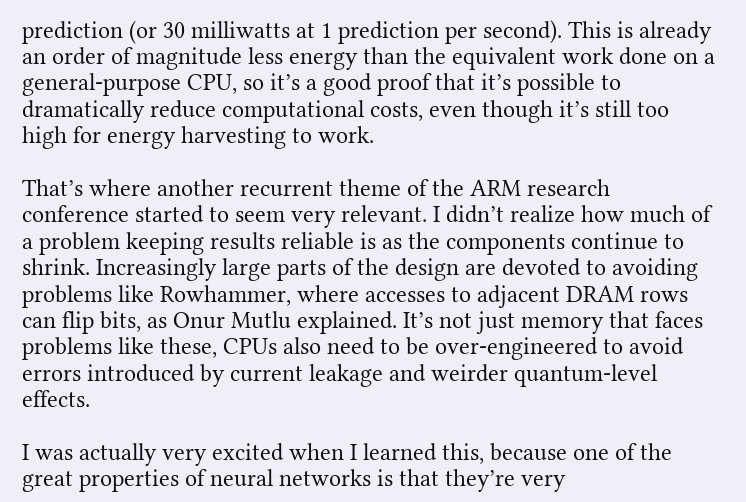prediction (or 30 milliwatts at 1 prediction per second). This is already an order of magnitude less energy than the equivalent work done on a general-purpose CPU, so it’s a good proof that it’s possible to dramatically reduce computational costs, even though it’s still too high for energy harvesting to work.

That’s where another recurrent theme of the ARM research conference started to seem very relevant. I didn’t realize how much of a problem keeping results reliable is as the components continue to shrink. Increasingly large parts of the design are devoted to avoiding problems like Rowhammer, where accesses to adjacent DRAM rows can flip bits, as Onur Mutlu explained. It’s not just memory that faces problems like these, CPUs also need to be over-engineered to avoid errors introduced by current leakage and weirder quantum-level effects.

I was actually very excited when I learned this, because one of the great properties of neural networks is that they’re very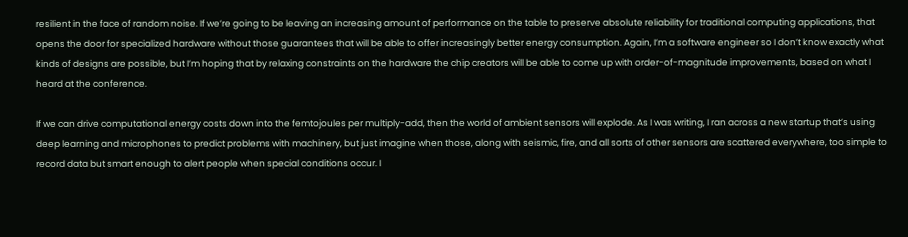resilient in the face of random noise. If we’re going to be leaving an increasing amount of performance on the table to preserve absolute reliability for traditional computing applications, that opens the door for specialized hardware without those guarantees that will be able to offer increasingly better energy consumption. Again, I’m a software engineer so I don’t know exactly what kinds of designs are possible, but I’m hoping that by relaxing constraints on the hardware the chip creators will be able to come up with order-of-magnitude improvements, based on what I heard at the conference.

If we can drive computational energy costs down into the femtojoules per multiply-add, then the world of ambient sensors will explode. As I was writing, I ran across a new startup that’s using deep learning and microphones to predict problems with machinery, but just imagine when those, along with seismic, fire, and all sorts of other sensors are scattered everywhere, too simple to record data but smart enough to alert people when special conditions occur. I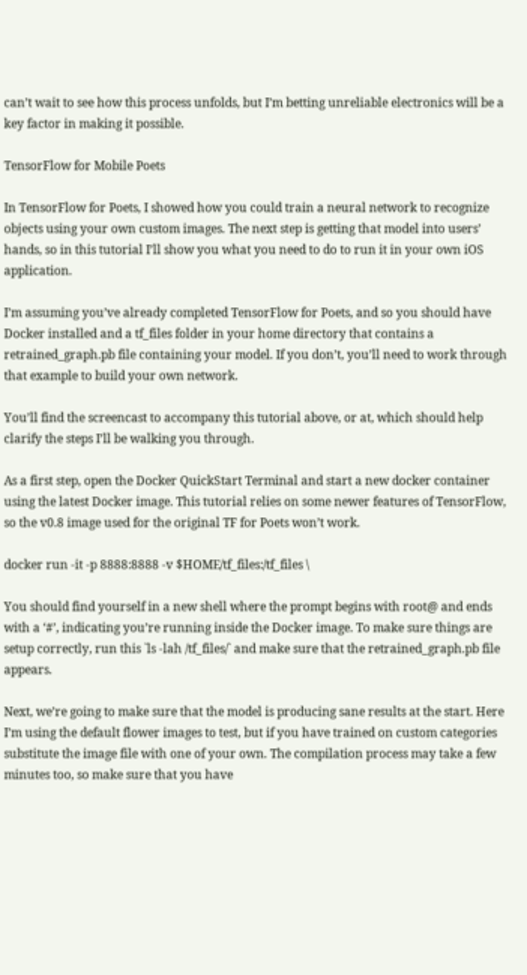can’t wait to see how this process unfolds, but I’m betting unreliable electronics will be a key factor in making it possible.

TensorFlow for Mobile Poets

In TensorFlow for Poets, I showed how you could train a neural network to recognize objects using your own custom images. The next step is getting that model into users’ hands, so in this tutorial I’ll show you what you need to do to run it in your own iOS application.

I’m assuming you’ve already completed TensorFlow for Poets, and so you should have Docker installed and a tf_files folder in your home directory that contains a retrained_graph.pb file containing your model. If you don’t, you’ll need to work through that example to build your own network.

You’ll find the screencast to accompany this tutorial above, or at, which should help clarify the steps I’ll be walking you through.

As a first step, open the Docker QuickStart Terminal and start a new docker container using the latest Docker image. This tutorial relies on some newer features of TensorFlow, so the v0.8 image used for the original TF for Poets won’t work.

docker run -it -p 8888:8888 -v $HOME/tf_files:/tf_files \

You should find yourself in a new shell where the prompt begins with root@ and ends with a ‘#’, indicating you’re running inside the Docker image. To make sure things are setup correctly, run this `ls -lah /tf_files/` and make sure that the retrained_graph.pb file appears.

Next, we’re going to make sure that the model is producing sane results at the start. Here I’m using the default flower images to test, but if you have trained on custom categories substitute the image file with one of your own. The compilation process may take a few minutes too, so make sure that you have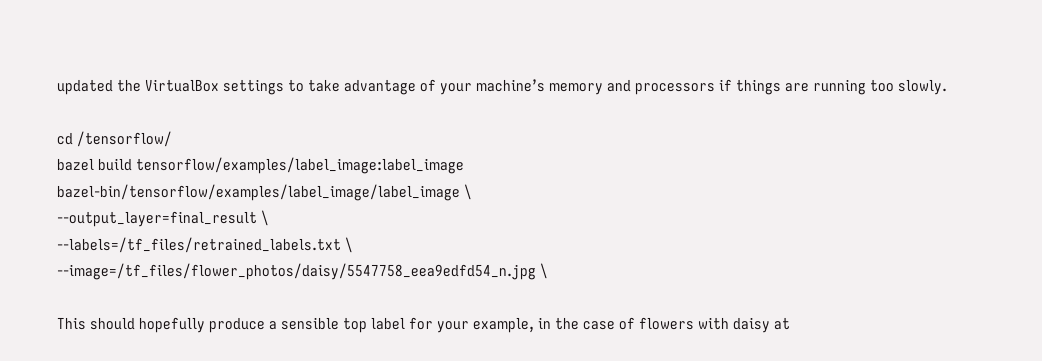updated the VirtualBox settings to take advantage of your machine’s memory and processors if things are running too slowly.

cd /tensorflow/
bazel build tensorflow/examples/label_image:label_image
bazel-bin/tensorflow/examples/label_image/label_image \
--output_layer=final_result \
--labels=/tf_files/retrained_labels.txt \
--image=/tf_files/flower_photos/daisy/5547758_eea9edfd54_n.jpg \

This should hopefully produce a sensible top label for your example, in the case of flowers with daisy at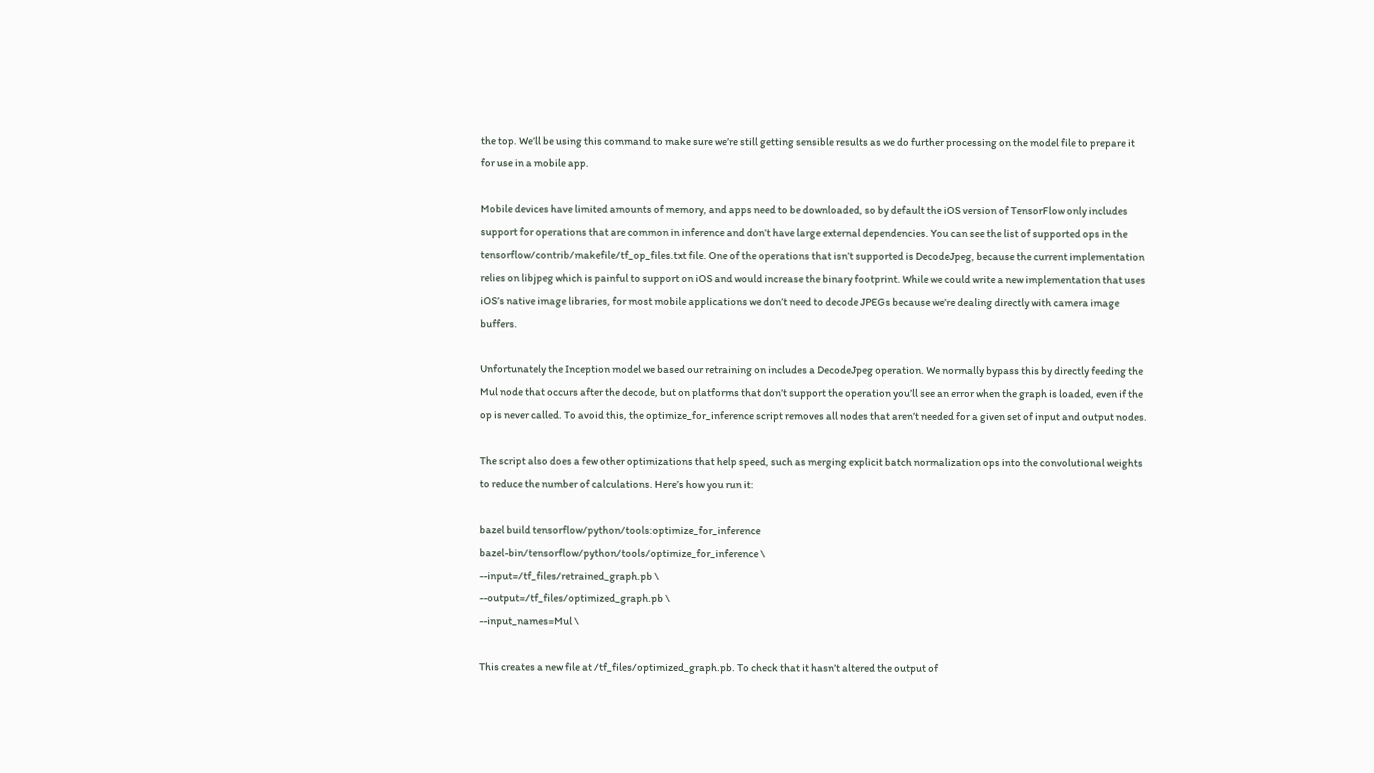the top. We’ll be using this command to make sure we’re still getting sensible results as we do further processing on the model file to prepare it for use in a mobile app.

Mobile devices have limited amounts of memory, and apps need to be downloaded, so by default the iOS version of TensorFlow only includes support for operations that are common in inference and don’t have large external dependencies. You can see the list of supported ops in the tensorflow/contrib/makefile/tf_op_files.txt file. One of the operations that isn’t supported is DecodeJpeg, because the current implementation relies on libjpeg which is painful to support on iOS and would increase the binary footprint. While we could write a new implementation that uses iOS’s native image libraries, for most mobile applications we don’t need to decode JPEGs because we’re dealing directly with camera image buffers.

Unfortunately the Inception model we based our retraining on includes a DecodeJpeg operation. We normally bypass this by directly feeding the Mul node that occurs after the decode, but on platforms that don’t support the operation you’ll see an error when the graph is loaded, even if the op is never called. To avoid this, the optimize_for_inference script removes all nodes that aren’t needed for a given set of input and output nodes.

The script also does a few other optimizations that help speed, such as merging explicit batch normalization ops into the convolutional weights to reduce the number of calculations. Here’s how you run it:

bazel build tensorflow/python/tools:optimize_for_inference
bazel-bin/tensorflow/python/tools/optimize_for_inference \
--input=/tf_files/retrained_graph.pb \
--output=/tf_files/optimized_graph.pb \
--input_names=Mul \

This creates a new file at /tf_files/optimized_graph.pb. To check that it hasn’t altered the output of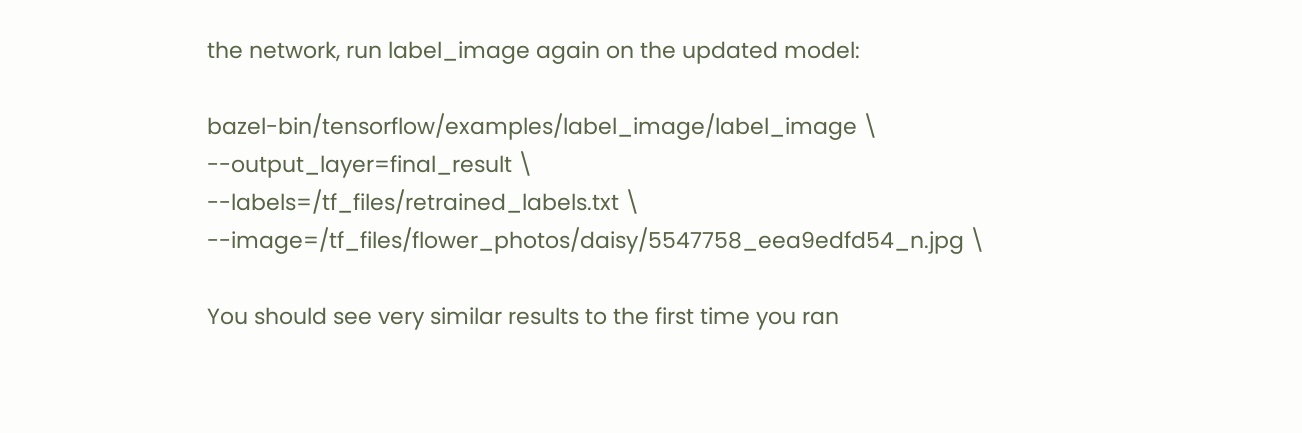the network, run label_image again on the updated model:

bazel-bin/tensorflow/examples/label_image/label_image \
--output_layer=final_result \
--labels=/tf_files/retrained_labels.txt \
--image=/tf_files/flower_photos/daisy/5547758_eea9edfd54_n.jpg \

You should see very similar results to the first time you ran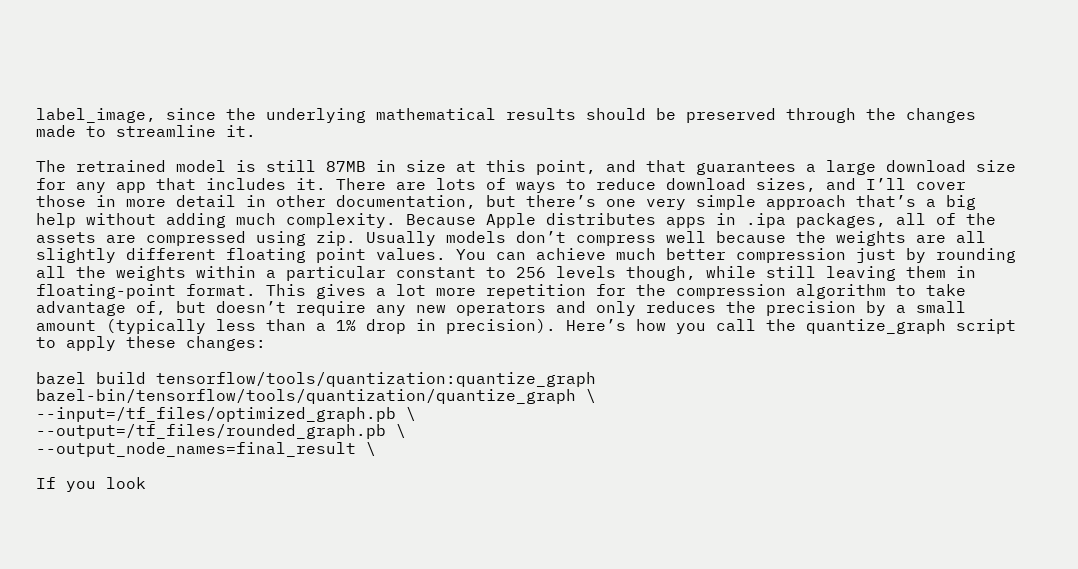label_image, since the underlying mathematical results should be preserved through the changes made to streamline it.

The retrained model is still 87MB in size at this point, and that guarantees a large download size for any app that includes it. There are lots of ways to reduce download sizes, and I’ll cover those in more detail in other documentation, but there’s one very simple approach that’s a big help without adding much complexity. Because Apple distributes apps in .ipa packages, all of the assets are compressed using zip. Usually models don’t compress well because the weights are all slightly different floating point values. You can achieve much better compression just by rounding all the weights within a particular constant to 256 levels though, while still leaving them in floating-point format. This gives a lot more repetition for the compression algorithm to take advantage of, but doesn’t require any new operators and only reduces the precision by a small amount (typically less than a 1% drop in precision). Here’s how you call the quantize_graph script to apply these changes:

bazel build tensorflow/tools/quantization:quantize_graph
bazel-bin/tensorflow/tools/quantization/quantize_graph \
--input=/tf_files/optimized_graph.pb \
--output=/tf_files/rounded_graph.pb \
--output_node_names=final_result \

If you look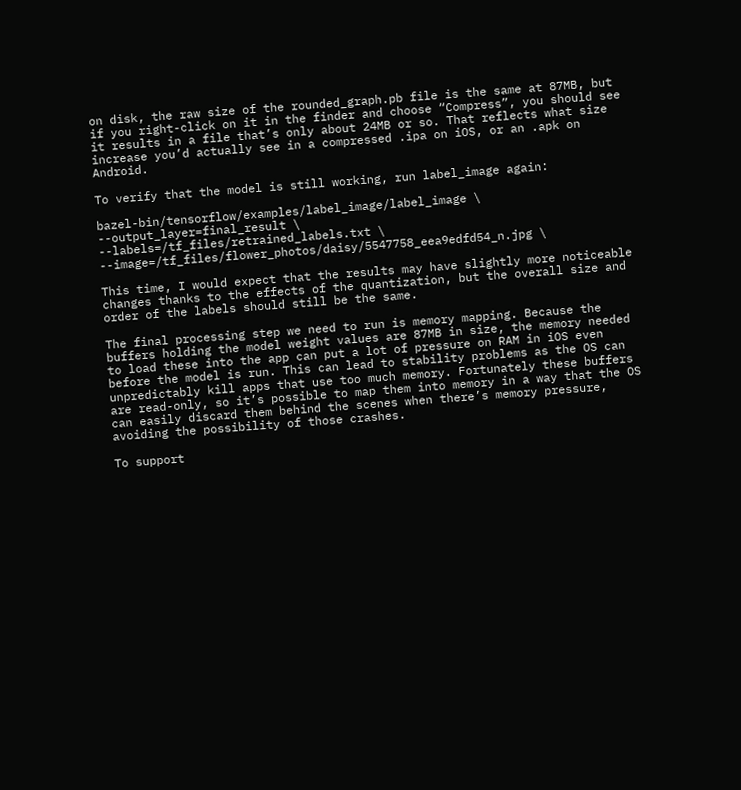on disk, the raw size of the rounded_graph.pb file is the same at 87MB, but if you right-click on it in the finder and choose “Compress”, you should see it results in a file that’s only about 24MB or so. That reflects what size increase you’d actually see in a compressed .ipa on iOS, or an .apk on Android.

To verify that the model is still working, run label_image again:

bazel-bin/tensorflow/examples/label_image/label_image \
--output_layer=final_result \
--labels=/tf_files/retrained_labels.txt \
--image=/tf_files/flower_photos/daisy/5547758_eea9edfd54_n.jpg \

This time, I would expect that the results may have slightly more noticeable changes thanks to the effects of the quantization, but the overall size and order of the labels should still be the same.

The final processing step we need to run is memory mapping. Because the buffers holding the model weight values are 87MB in size, the memory needed to load these into the app can put a lot of pressure on RAM in iOS even before the model is run. This can lead to stability problems as the OS can unpredictably kill apps that use too much memory. Fortunately these buffers are read-only, so it’s possible to map them into memory in a way that the OS can easily discard them behind the scenes when there’s memory pressure, avoiding the possibility of those crashes.

To support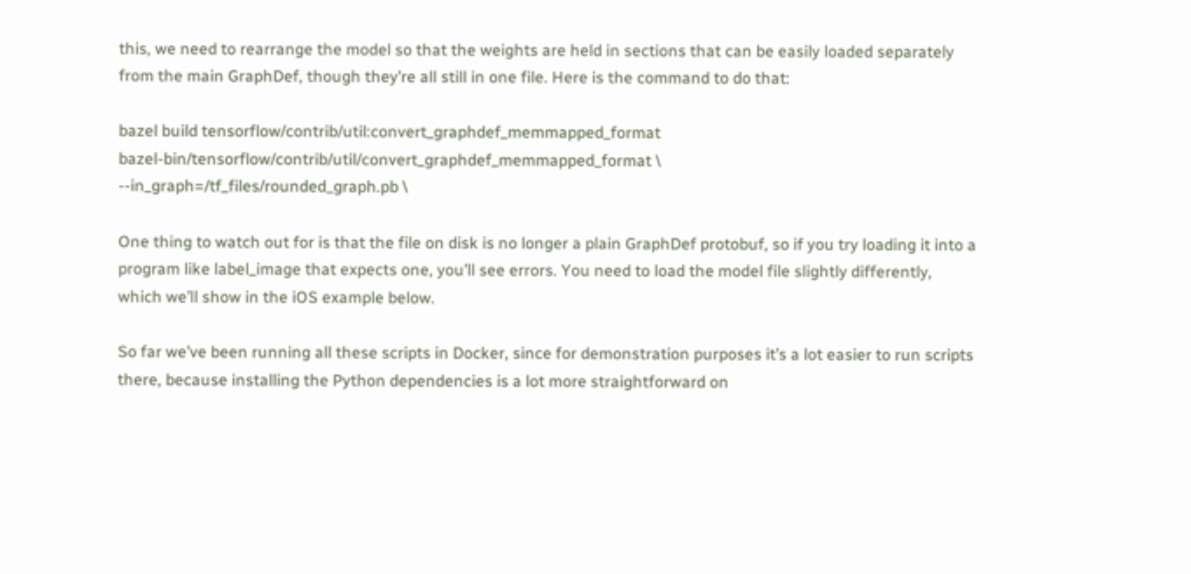this, we need to rearrange the model so that the weights are held in sections that can be easily loaded separately from the main GraphDef, though they’re all still in one file. Here is the command to do that:

bazel build tensorflow/contrib/util:convert_graphdef_memmapped_format
bazel-bin/tensorflow/contrib/util/convert_graphdef_memmapped_format \
--in_graph=/tf_files/rounded_graph.pb \

One thing to watch out for is that the file on disk is no longer a plain GraphDef protobuf, so if you try loading it into a program like label_image that expects one, you’ll see errors. You need to load the model file slightly differently, which we’ll show in the iOS example below.

So far we’ve been running all these scripts in Docker, since for demonstration purposes it’s a lot easier to run scripts there, because installing the Python dependencies is a lot more straightforward on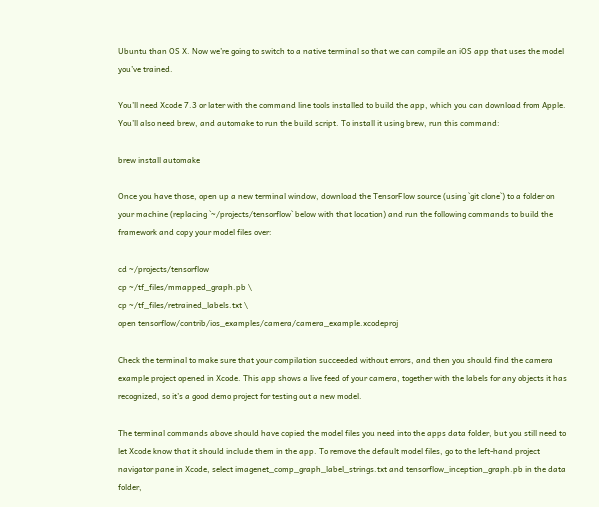Ubuntu than OS X. Now we’re going to switch to a native terminal so that we can compile an iOS app that uses the model you’ve trained.

You’ll need Xcode 7.3 or later with the command line tools installed to build the app, which you can download from Apple. You’ll also need brew, and automake to run the build script. To install it using brew, run this command:

brew install automake

Once you have those, open up a new terminal window, download the TensorFlow source (using `git clone`) to a folder on your machine (replacing `~/projects/tensorflow` below with that location) and run the following commands to build the framework and copy your model files over:

cd ~/projects/tensorflow
cp ~/tf_files/mmapped_graph.pb \
cp ~/tf_files/retrained_labels.txt \
open tensorflow/contrib/ios_examples/camera/camera_example.xcodeproj

Check the terminal to make sure that your compilation succeeded without errors, and then you should find the camera example project opened in Xcode. This app shows a live feed of your camera, together with the labels for any objects it has recognized, so it’s a good demo project for testing out a new model.

The terminal commands above should have copied the model files you need into the apps data folder, but you still need to let Xcode know that it should include them in the app. To remove the default model files, go to the left-hand project navigator pane in Xcode, select imagenet_comp_graph_label_strings.txt and tensorflow_inception_graph.pb in the data folder,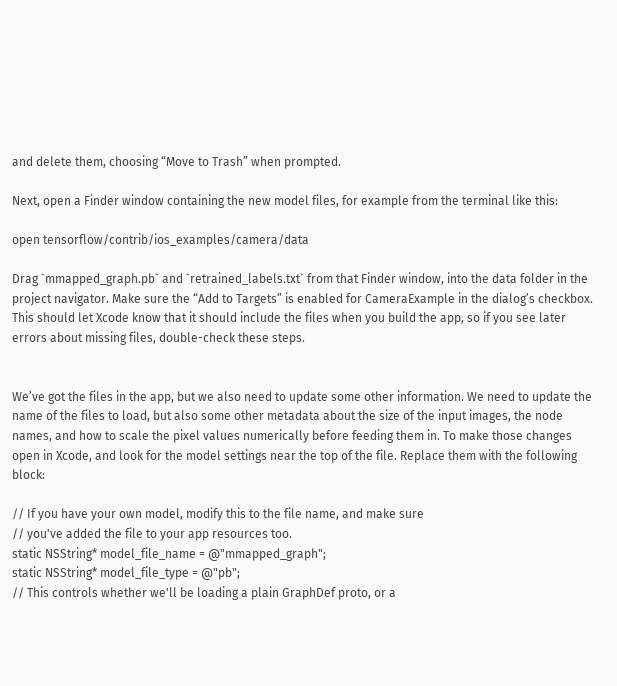and delete them, choosing “Move to Trash” when prompted.

Next, open a Finder window containing the new model files, for example from the terminal like this:

open tensorflow/contrib/ios_examples/camera/data

Drag `mmapped_graph.pb` and `retrained_labels.txt` from that Finder window, into the data folder in the project navigator. Make sure the “Add to Targets” is enabled for CameraExample in the dialog’s checkbox. This should let Xcode know that it should include the files when you build the app, so if you see later errors about missing files, double-check these steps.


We’ve got the files in the app, but we also need to update some other information. We need to update the name of the files to load, but also some other metadata about the size of the input images, the node names, and how to scale the pixel values numerically before feeding them in. To make those changes open in Xcode, and look for the model settings near the top of the file. Replace them with the following block:

// If you have your own model, modify this to the file name, and make sure
// you've added the file to your app resources too.
static NSString* model_file_name = @"mmapped_graph";
static NSString* model_file_type = @"pb";
// This controls whether we'll be loading a plain GraphDef proto, or a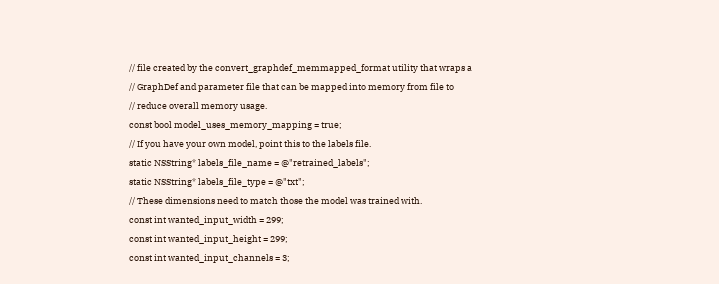// file created by the convert_graphdef_memmapped_format utility that wraps a
// GraphDef and parameter file that can be mapped into memory from file to
// reduce overall memory usage.
const bool model_uses_memory_mapping = true;
// If you have your own model, point this to the labels file.
static NSString* labels_file_name = @"retrained_labels";
static NSString* labels_file_type = @"txt";
// These dimensions need to match those the model was trained with.
const int wanted_input_width = 299;
const int wanted_input_height = 299;
const int wanted_input_channels = 3;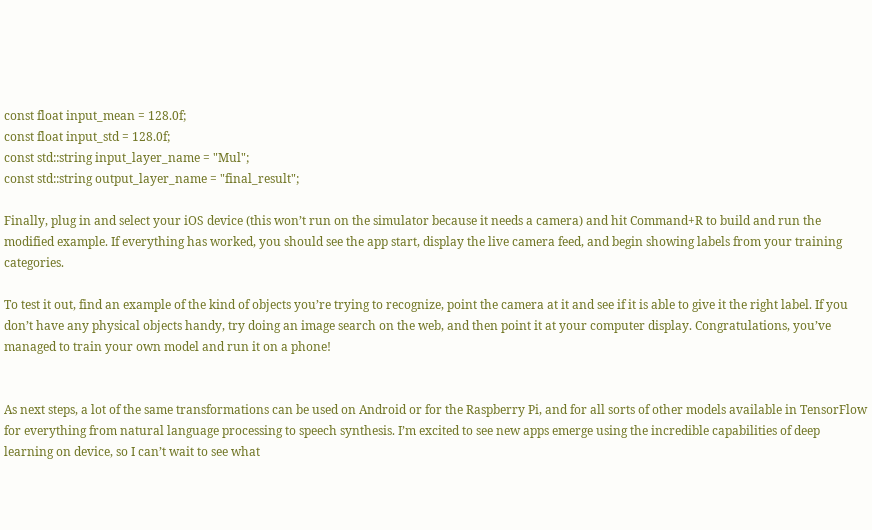const float input_mean = 128.0f;
const float input_std = 128.0f;
const std::string input_layer_name = "Mul";
const std::string output_layer_name = "final_result";

Finally, plug in and select your iOS device (this won’t run on the simulator because it needs a camera) and hit Command+R to build and run the modified example. If everything has worked, you should see the app start, display the live camera feed, and begin showing labels from your training categories.

To test it out, find an example of the kind of objects you’re trying to recognize, point the camera at it and see if it is able to give it the right label. If you don’t have any physical objects handy, try doing an image search on the web, and then point it at your computer display. Congratulations, you’ve managed to train your own model and run it on a phone!


As next steps, a lot of the same transformations can be used on Android or for the Raspberry Pi, and for all sorts of other models available in TensorFlow for everything from natural language processing to speech synthesis. I’m excited to see new apps emerge using the incredible capabilities of deep learning on device, so I can’t wait to see what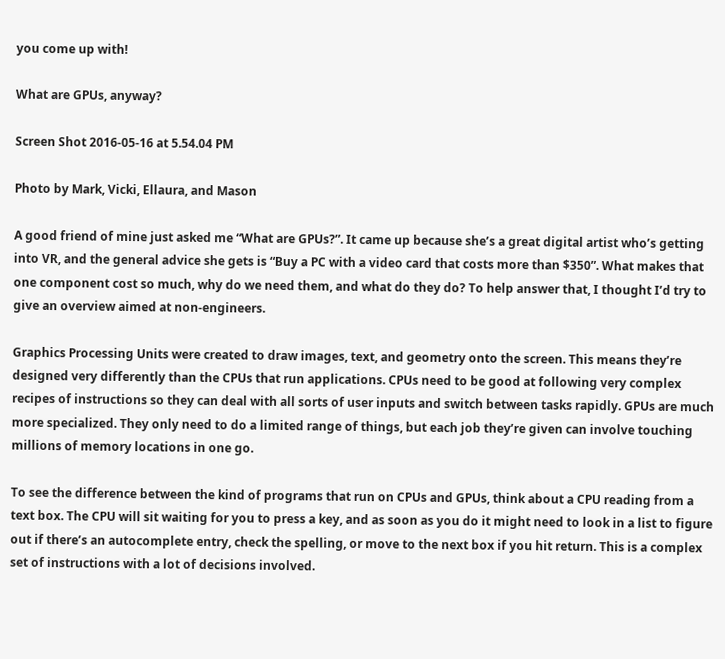you come up with!

What are GPUs, anyway?

Screen Shot 2016-05-16 at 5.54.04 PM

Photo by Mark, Vicki, Ellaura, and Mason

A good friend of mine just asked me “What are GPUs?”. It came up because she’s a great digital artist who’s getting into VR, and the general advice she gets is “Buy a PC with a video card that costs more than $350”. What makes that one component cost so much, why do we need them, and what do they do? To help answer that, I thought I’d try to give an overview aimed at non-engineers.

Graphics Processing Units were created to draw images, text, and geometry onto the screen. This means they’re designed very differently than the CPUs that run applications. CPUs need to be good at following very complex recipes of instructions so they can deal with all sorts of user inputs and switch between tasks rapidly. GPUs are much more specialized. They only need to do a limited range of things, but each job they’re given can involve touching millions of memory locations in one go.

To see the difference between the kind of programs that run on CPUs and GPUs, think about a CPU reading from a text box. The CPU will sit waiting for you to press a key, and as soon as you do it might need to look in a list to figure out if there’s an autocomplete entry, check the spelling, or move to the next box if you hit return. This is a complex set of instructions with a lot of decisions involved.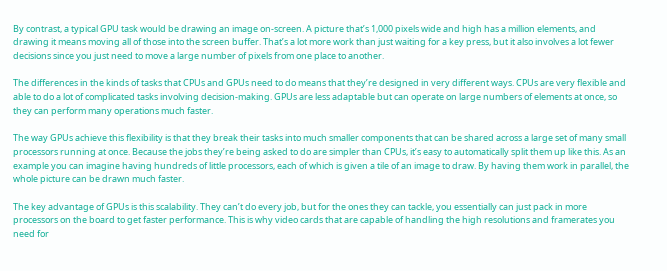By contrast, a typical GPU task would be drawing an image on-screen. A picture that’s 1,000 pixels wide and high has a million elements, and drawing it means moving all of those into the screen buffer. That’s a lot more work than just waiting for a key press, but it also involves a lot fewer decisions since you just need to move a large number of pixels from one place to another.

The differences in the kinds of tasks that CPUs and GPUs need to do means that they’re designed in very different ways. CPUs are very flexible and able to do a lot of complicated tasks involving decision-making. GPUs are less adaptable but can operate on large numbers of elements at once, so they can perform many operations much faster.

The way GPUs achieve this flexibility is that they break their tasks into much smaller components that can be shared across a large set of many small processors running at once. Because the jobs they’re being asked to do are simpler than CPUs, it’s easy to automatically split them up like this. As an example you can imagine having hundreds of little processors, each of which is given a tile of an image to draw. By having them work in parallel, the whole picture can be drawn much faster.

The key advantage of GPUs is this scalability. They can’t do every job, but for the ones they can tackle, you essentially can just pack in more processors on the board to get faster performance. This is why video cards that are capable of handling the high resolutions and framerates you need for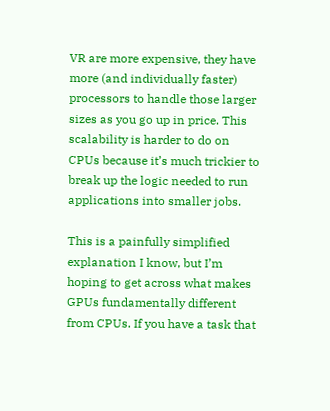VR are more expensive, they have more (and individually faster) processors to handle those larger sizes as you go up in price. This scalability is harder to do on CPUs because it’s much trickier to break up the logic needed to run applications into smaller jobs.

This is a painfully simplified explanation I know, but I’m hoping to get across what makes GPUs fundamentally different from CPUs. If you have a task that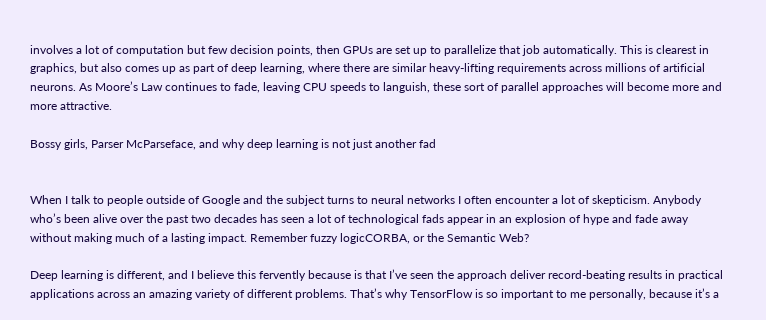involves a lot of computation but few decision points, then GPUs are set up to parallelize that job automatically. This is clearest in graphics, but also comes up as part of deep learning, where there are similar heavy-lifting requirements across millions of artificial neurons. As Moore’s Law continues to fade, leaving CPU speeds to languish, these sort of parallel approaches will become more and more attractive.

Bossy girls, Parser McParseface, and why deep learning is not just another fad


When I talk to people outside of Google and the subject turns to neural networks I often encounter a lot of skepticism. Anybody who’s been alive over the past two decades has seen a lot of technological fads appear in an explosion of hype and fade away without making much of a lasting impact. Remember fuzzy logicCORBA, or the Semantic Web?

Deep learning is different, and I believe this fervently because is that I’ve seen the approach deliver record-beating results in practical applications across an amazing variety of different problems. That’s why TensorFlow is so important to me personally, because it’s a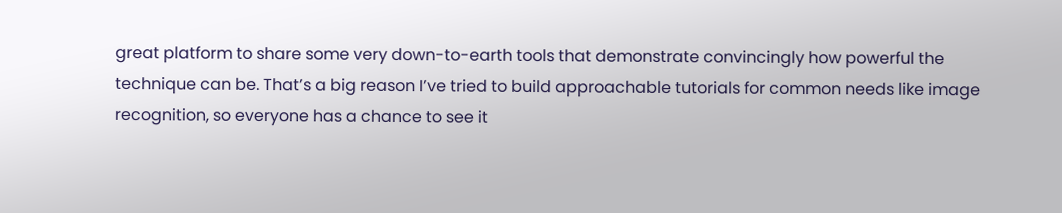great platform to share some very down-to-earth tools that demonstrate convincingly how powerful the technique can be. That’s a big reason I’ve tried to build approachable tutorials for common needs like image recognition, so everyone has a chance to see it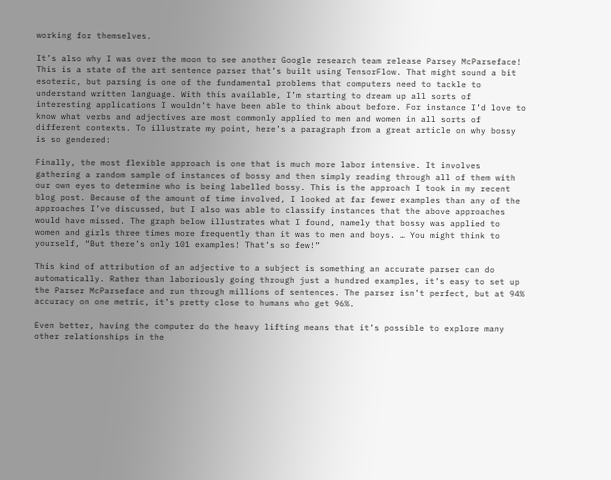working for themselves.

It’s also why I was over the moon to see another Google research team release Parsey McParseface! This is a state of the art sentence parser that’s built using TensorFlow. That might sound a bit esoteric, but parsing is one of the fundamental problems that computers need to tackle to understand written language. With this available, I’m starting to dream up all sorts of interesting applications I wouldn’t have been able to think about before. For instance I’d love to know what verbs and adjectives are most commonly applied to men and women in all sorts of different contexts. To illustrate my point, here’s a paragraph from a great article on why bossy is so gendered:

Finally, the most flexible approach is one that is much more labor intensive. It involves gathering a random sample of instances of bossy and then simply reading through all of them with our own eyes to determine who is being labelled bossy. This is the approach I took in my recent blog post. Because of the amount of time involved, I looked at far fewer examples than any of the approaches I’ve discussed, but I also was able to classify instances that the above approaches would have missed. The graph below illustrates what I found, namely that bossy was applied to women and girls three times more frequently than it was to men and boys. … You might think to yourself, “But there’s only 101 examples! That’s so few!”

This kind of attribution of an adjective to a subject is something an accurate parser can do automatically. Rather than laboriously going through just a hundred examples, it’s easy to set up the Parser McParseface and run through millions of sentences. The parser isn’t perfect, but at 94% accuracy on one metric, it’s pretty close to humans who get 96%.

Even better, having the computer do the heavy lifting means that it’s possible to explore many other relationships in the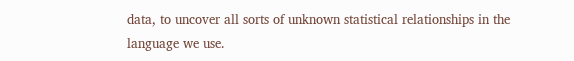data, to uncover all sorts of unknown statistical relationships in the language we use.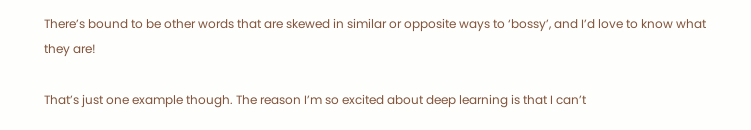There’s bound to be other words that are skewed in similar or opposite ways to ‘bossy’, and I’d love to know what they are!

That’s just one example though. The reason I’m so excited about deep learning is that I can’t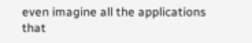even imagine all the applications that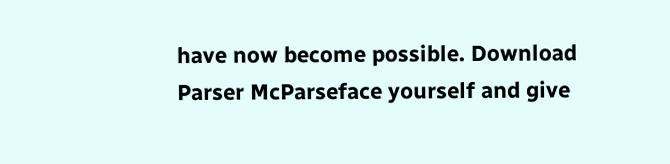have now become possible. Download Parser McParseface yourself and give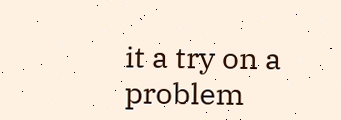it a try on a problem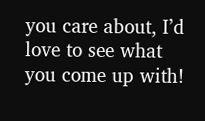you care about, I’d love to see what you come up with!